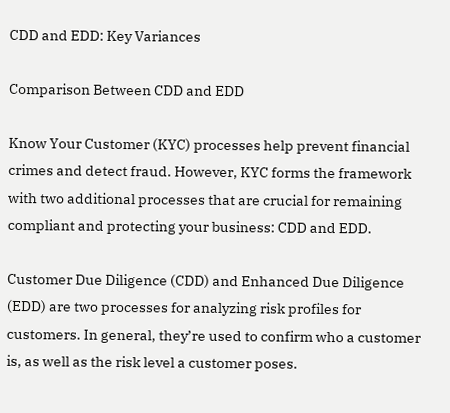CDD and EDD: Key Variances

Comparison Between CDD and EDD

Know Your Customer (KYC) processes help prevent financial crimes and detect fraud. However, KYC forms the framework with two additional processes that are crucial for remaining compliant and protecting your business: CDD and EDD.

Customer Due Diligence (CDD) and Enhanced Due Diligence (EDD) are two processes for analyzing risk profiles for customers. In general, they’re used to confirm who a customer is, as well as the risk level a customer poses.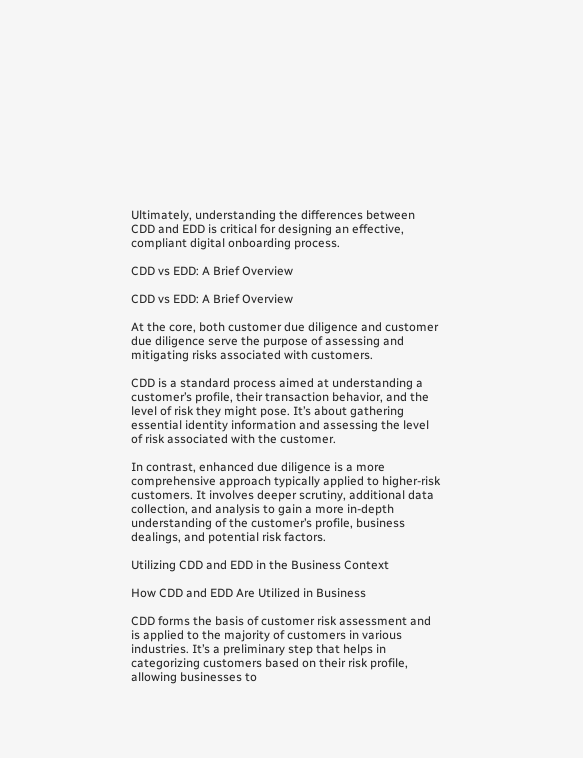Ultimately, understanding the differences between CDD and EDD is critical for designing an effective, compliant digital onboarding process.

CDD vs EDD: A Brief Overview

CDD vs EDD: A Brief Overview

At the core, both customer due diligence and customer due diligence serve the purpose of assessing and mitigating risks associated with customers.

CDD is a standard process aimed at understanding a customer’s profile, their transaction behavior, and the level of risk they might pose. It’s about gathering essential identity information and assessing the level of risk associated with the customer.

In contrast, enhanced due diligence is a more comprehensive approach typically applied to higher-risk customers. It involves deeper scrutiny, additional data collection, and analysis to gain a more in-depth understanding of the customer’s profile, business dealings, and potential risk factors.

Utilizing CDD and EDD in the Business Context

How CDD and EDD Are Utilized in Business

CDD forms the basis of customer risk assessment and is applied to the majority of customers in various industries. It’s a preliminary step that helps in categorizing customers based on their risk profile, allowing businesses to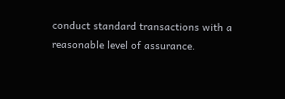conduct standard transactions with a reasonable level of assurance.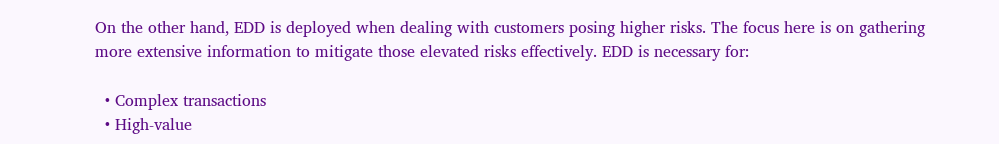On the other hand, EDD is deployed when dealing with customers posing higher risks. The focus here is on gathering more extensive information to mitigate those elevated risks effectively. EDD is necessary for:

  • Complex transactions
  • High-value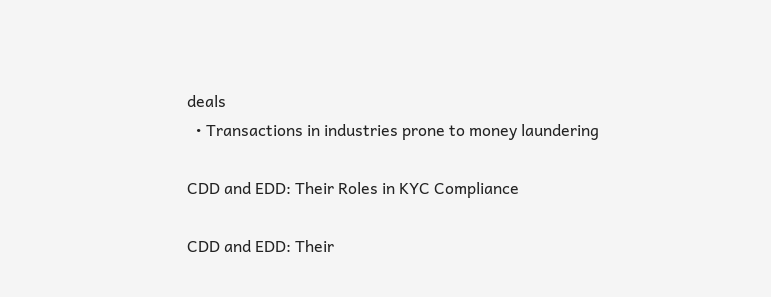deals
  • Transactions in industries prone to money laundering

CDD and EDD: Their Roles in KYC Compliance

CDD and EDD: Their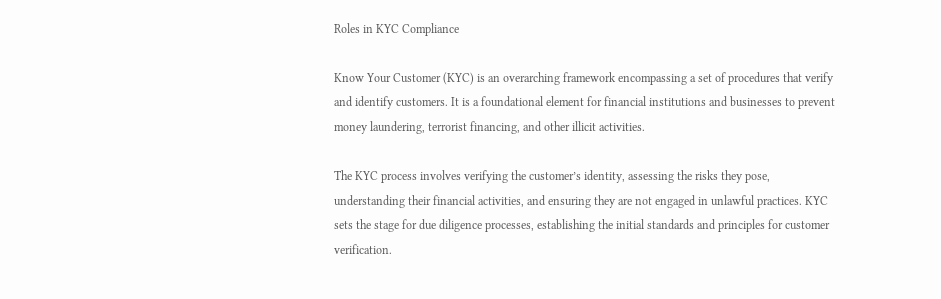Roles in KYC Compliance

Know Your Customer (KYC) is an overarching framework encompassing a set of procedures that verify and identify customers. It is a foundational element for financial institutions and businesses to prevent money laundering, terrorist financing, and other illicit activities.

The KYC process involves verifying the customer’s identity, assessing the risks they pose, understanding their financial activities, and ensuring they are not engaged in unlawful practices. KYC sets the stage for due diligence processes, establishing the initial standards and principles for customer verification.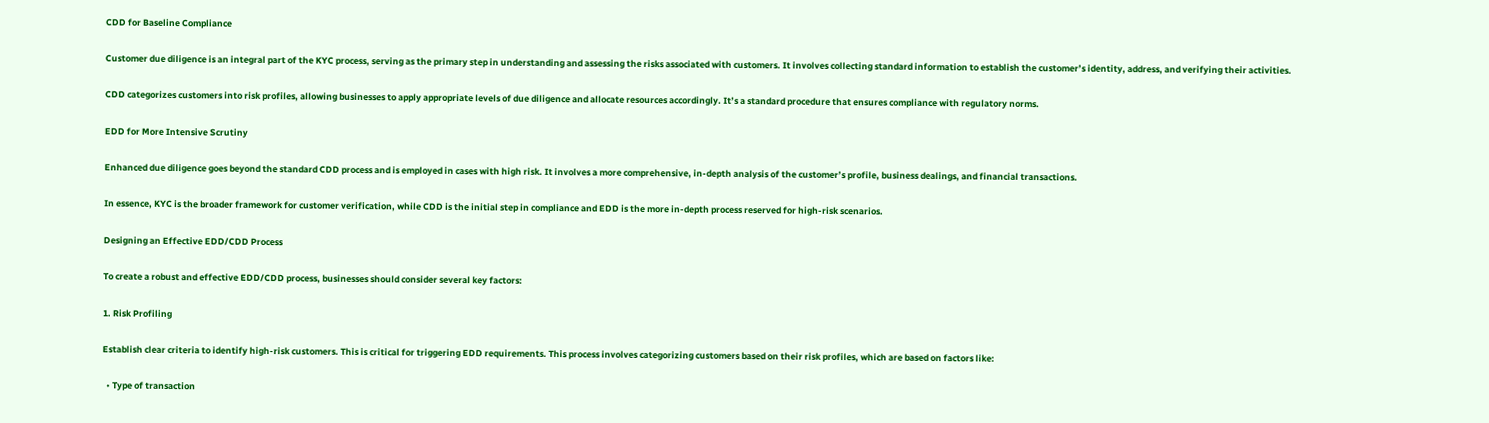CDD for Baseline Compliance

Customer due diligence is an integral part of the KYC process, serving as the primary step in understanding and assessing the risks associated with customers. It involves collecting standard information to establish the customer’s identity, address, and verifying their activities.

CDD categorizes customers into risk profiles, allowing businesses to apply appropriate levels of due diligence and allocate resources accordingly. It’s a standard procedure that ensures compliance with regulatory norms.

EDD for More Intensive Scrutiny

Enhanced due diligence goes beyond the standard CDD process and is employed in cases with high risk. It involves a more comprehensive, in-depth analysis of the customer’s profile, business dealings, and financial transactions.

In essence, KYC is the broader framework for customer verification, while CDD is the initial step in compliance and EDD is the more in-depth process reserved for high-risk scenarios.

Designing an Effective EDD/CDD Process

To create a robust and effective EDD/CDD process, businesses should consider several key factors:

1. Risk Profiling

Establish clear criteria to identify high-risk customers. This is critical for triggering EDD requirements. This process involves categorizing customers based on their risk profiles, which are based on factors like:

  • Type of transaction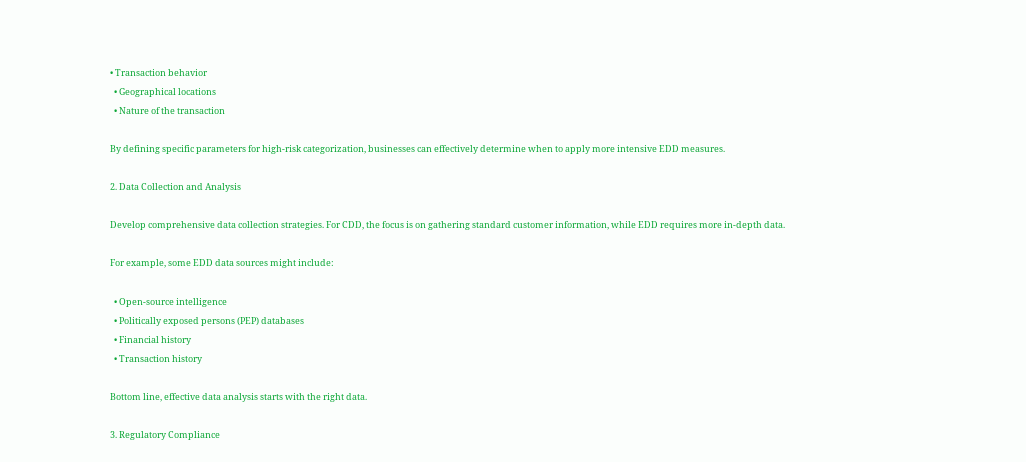• Transaction behavior
  • Geographical locations
  • Nature of the transaction

By defining specific parameters for high-risk categorization, businesses can effectively determine when to apply more intensive EDD measures.

2. Data Collection and Analysis

Develop comprehensive data collection strategies. For CDD, the focus is on gathering standard customer information, while EDD requires more in-depth data.

For example, some EDD data sources might include:

  • Open-source intelligence
  • Politically exposed persons (PEP) databases
  • Financial history
  • Transaction history

Bottom line, effective data analysis starts with the right data.

3. Regulatory Compliance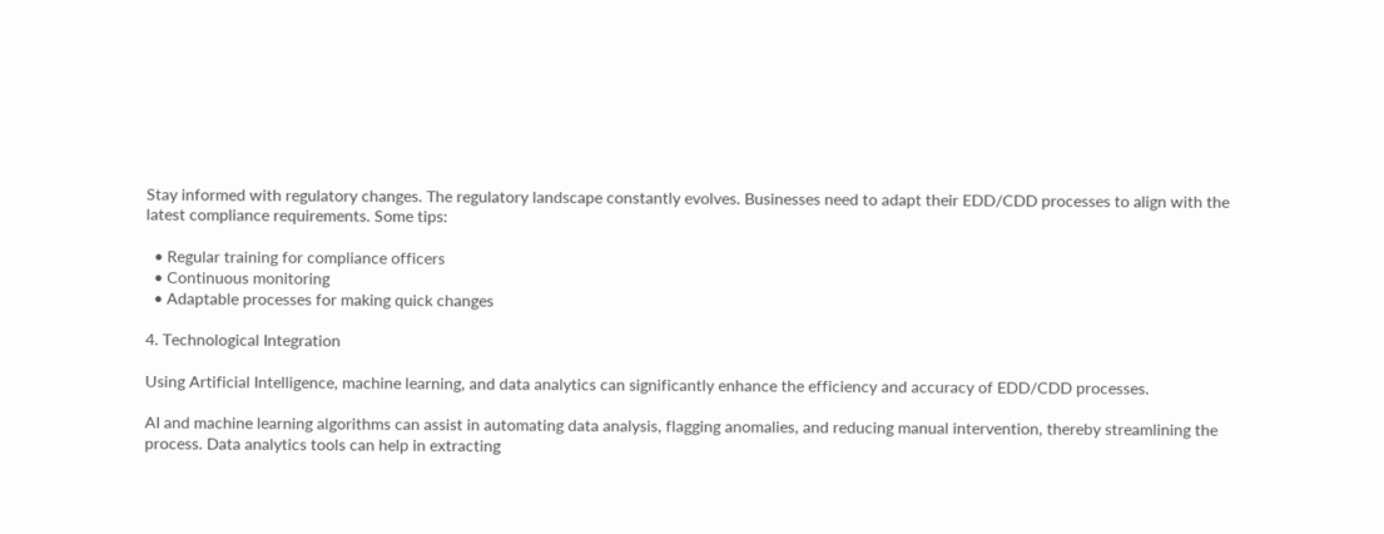Stay informed with regulatory changes. The regulatory landscape constantly evolves. Businesses need to adapt their EDD/CDD processes to align with the latest compliance requirements. Some tips:

  • Regular training for compliance officers
  • Continuous monitoring
  • Adaptable processes for making quick changes

4. Technological Integration

Using Artificial Intelligence, machine learning, and data analytics can significantly enhance the efficiency and accuracy of EDD/CDD processes.

AI and machine learning algorithms can assist in automating data analysis, flagging anomalies, and reducing manual intervention, thereby streamlining the process. Data analytics tools can help in extracting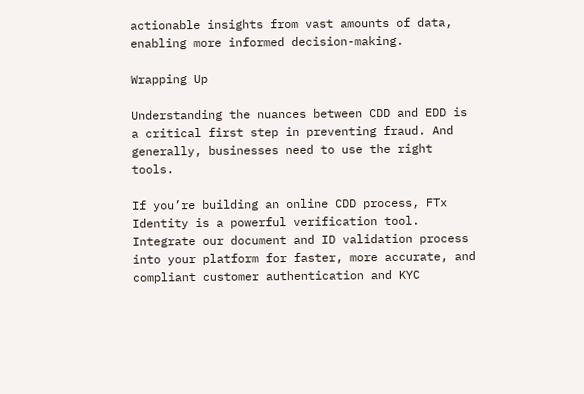actionable insights from vast amounts of data, enabling more informed decision-making.

Wrapping Up

Understanding the nuances between CDD and EDD is a critical first step in preventing fraud. And generally, businesses need to use the right tools.

If you’re building an online CDD process, FTx Identity is a powerful verification tool. Integrate our document and ID validation process into your platform for faster, more accurate, and compliant customer authentication and KYC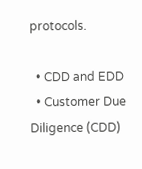protocols.

  • CDD and EDD
  • Customer Due Diligence (CDD)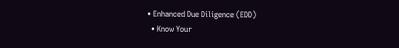• Enhanced Due Diligence (EDD)
  • Know Your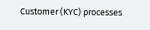Customer (KYC) processes